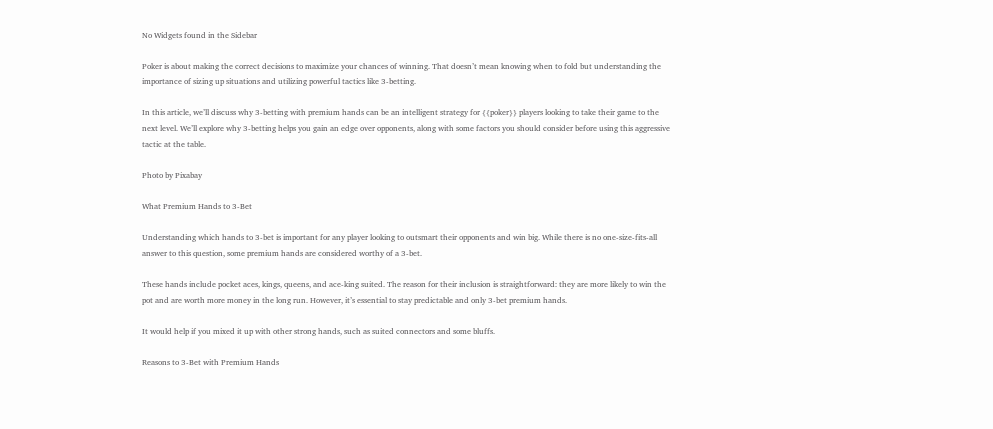No Widgets found in the Sidebar

Poker is about making the correct decisions to maximize your chances of winning. That doesn’t mean knowing when to fold but understanding the importance of sizing up situations and utilizing powerful tactics like 3-betting.

In this article, we’ll discuss why 3-betting with premium hands can be an intelligent strategy for {{poker}} players looking to take their game to the next level. We’ll explore why 3-betting helps you gain an edge over opponents, along with some factors you should consider before using this aggressive tactic at the table.

Photo by Pixabay

What Premium Hands to 3-Bet

Understanding which hands to 3-bet is important for any player looking to outsmart their opponents and win big. While there is no one-size-fits-all answer to this question, some premium hands are considered worthy of a 3-bet.

These hands include pocket aces, kings, queens, and ace-king suited. The reason for their inclusion is straightforward: they are more likely to win the pot and are worth more money in the long run. However, it’s essential to stay predictable and only 3-bet premium hands.

It would help if you mixed it up with other strong hands, such as suited connectors and some bluffs.

Reasons to 3-Bet with Premium Hands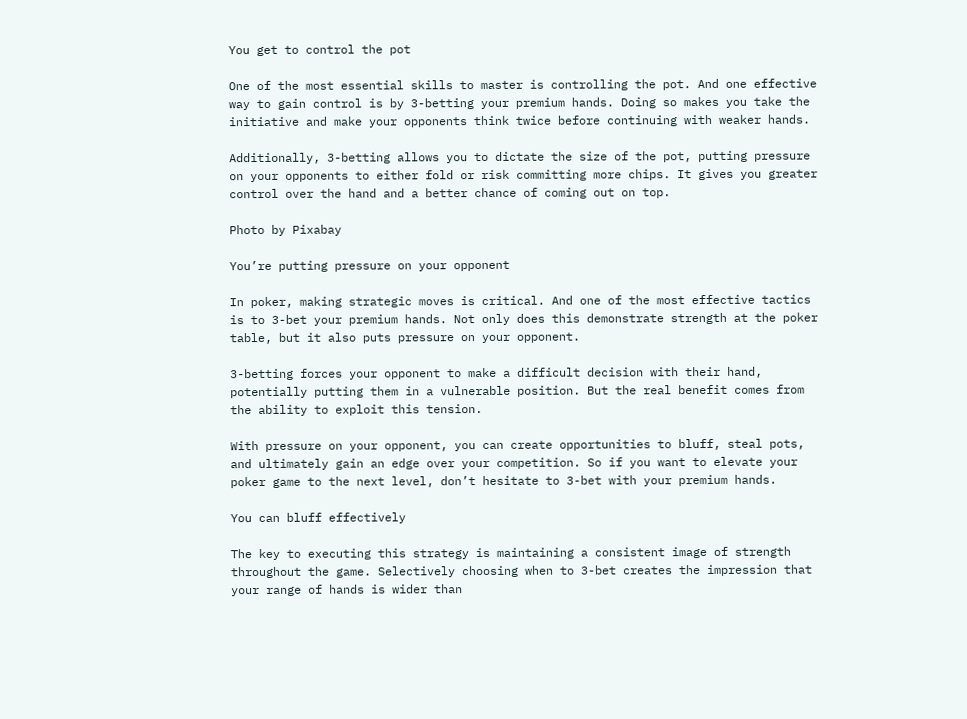You get to control the pot

One of the most essential skills to master is controlling the pot. And one effective way to gain control is by 3-betting your premium hands. Doing so makes you take the initiative and make your opponents think twice before continuing with weaker hands.

Additionally, 3-betting allows you to dictate the size of the pot, putting pressure on your opponents to either fold or risk committing more chips. It gives you greater control over the hand and a better chance of coming out on top.

Photo by Pixabay

You’re putting pressure on your opponent

In poker, making strategic moves is critical. And one of the most effective tactics is to 3-bet your premium hands. Not only does this demonstrate strength at the poker table, but it also puts pressure on your opponent.

3-betting forces your opponent to make a difficult decision with their hand, potentially putting them in a vulnerable position. But the real benefit comes from the ability to exploit this tension.

With pressure on your opponent, you can create opportunities to bluff, steal pots, and ultimately gain an edge over your competition. So if you want to elevate your poker game to the next level, don’t hesitate to 3-bet with your premium hands.

You can bluff effectively

The key to executing this strategy is maintaining a consistent image of strength throughout the game. Selectively choosing when to 3-bet creates the impression that your range of hands is wider than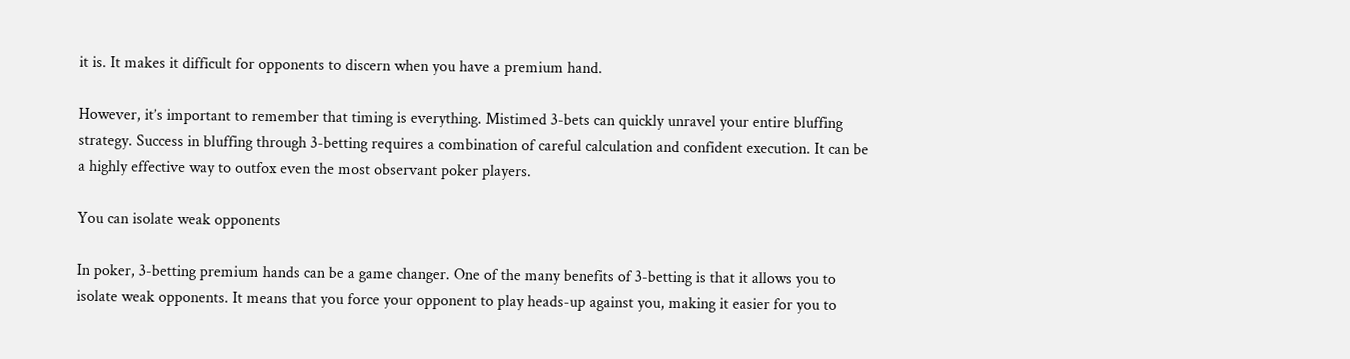it is. It makes it difficult for opponents to discern when you have a premium hand.

However, it’s important to remember that timing is everything. Mistimed 3-bets can quickly unravel your entire bluffing strategy. Success in bluffing through 3-betting requires a combination of careful calculation and confident execution. It can be a highly effective way to outfox even the most observant poker players.

You can isolate weak opponents

In poker, 3-betting premium hands can be a game changer. One of the many benefits of 3-betting is that it allows you to isolate weak opponents. It means that you force your opponent to play heads-up against you, making it easier for you to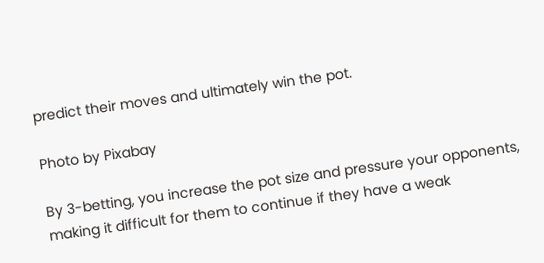predict their moves and ultimately win the pot.

Photo by Pixabay

By 3-betting, you increase the pot size and pressure your opponents, making it difficult for them to continue if they have a weak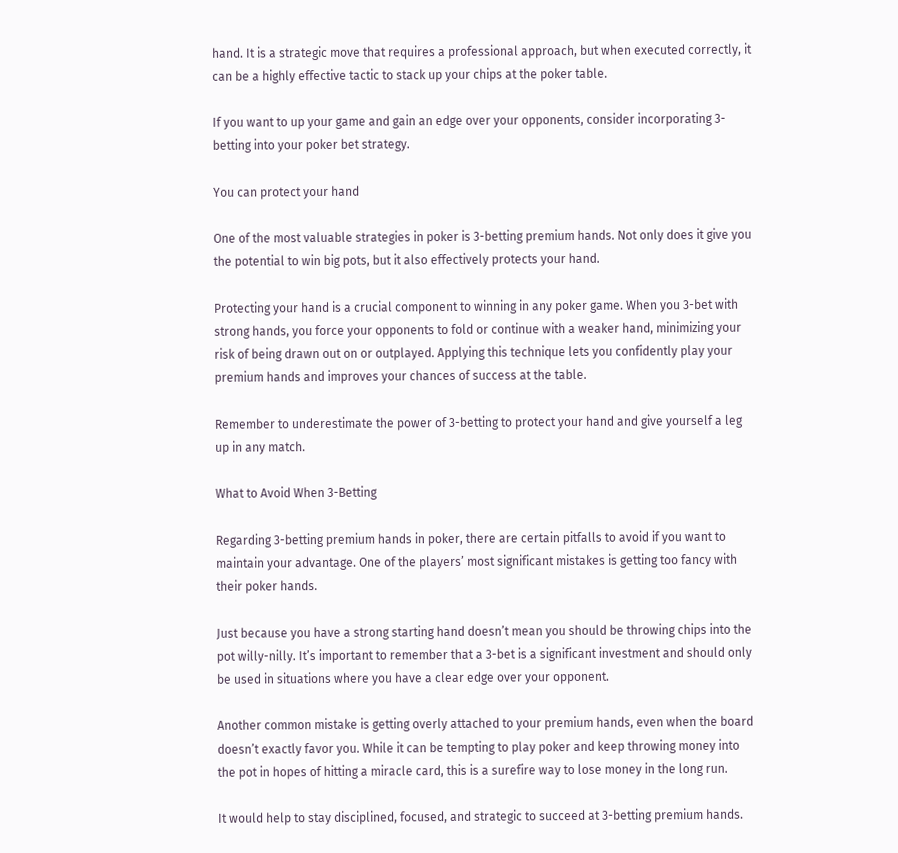hand. It is a strategic move that requires a professional approach, but when executed correctly, it can be a highly effective tactic to stack up your chips at the poker table.

If you want to up your game and gain an edge over your opponents, consider incorporating 3-betting into your poker bet strategy.

You can protect your hand

One of the most valuable strategies in poker is 3-betting premium hands. Not only does it give you the potential to win big pots, but it also effectively protects your hand.

Protecting your hand is a crucial component to winning in any poker game. When you 3-bet with strong hands, you force your opponents to fold or continue with a weaker hand, minimizing your risk of being drawn out on or outplayed. Applying this technique lets you confidently play your premium hands and improves your chances of success at the table.

Remember to underestimate the power of 3-betting to protect your hand and give yourself a leg up in any match.

What to Avoid When 3-Betting

Regarding 3-betting premium hands in poker, there are certain pitfalls to avoid if you want to maintain your advantage. One of the players’ most significant mistakes is getting too fancy with their poker hands.

Just because you have a strong starting hand doesn’t mean you should be throwing chips into the pot willy-nilly. It’s important to remember that a 3-bet is a significant investment and should only be used in situations where you have a clear edge over your opponent.

Another common mistake is getting overly attached to your premium hands, even when the board doesn’t exactly favor you. While it can be tempting to play poker and keep throwing money into the pot in hopes of hitting a miracle card, this is a surefire way to lose money in the long run.

It would help to stay disciplined, focused, and strategic to succeed at 3-betting premium hands.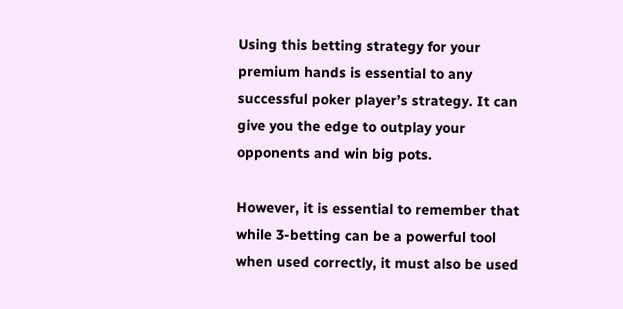Using this betting strategy for your premium hands is essential to any successful poker player’s strategy. It can give you the edge to outplay your opponents and win big pots.

However, it is essential to remember that while 3-betting can be a powerful tool when used correctly, it must also be used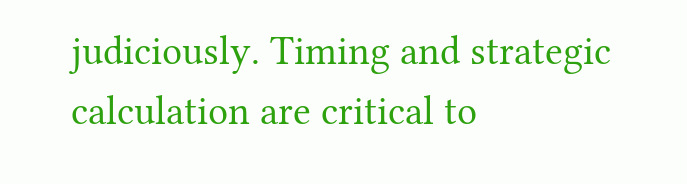judiciously. Timing and strategic calculation are critical to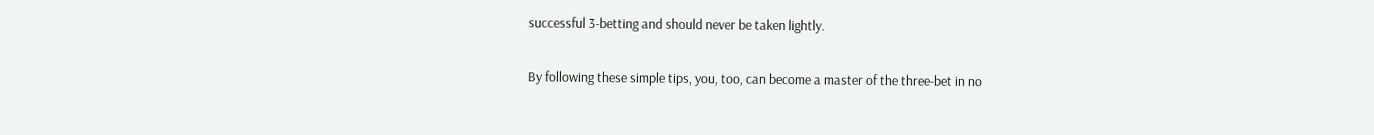successful 3-betting and should never be taken lightly.

By following these simple tips, you, too, can become a master of the three-bet in no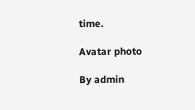time.

Avatar photo

By admin